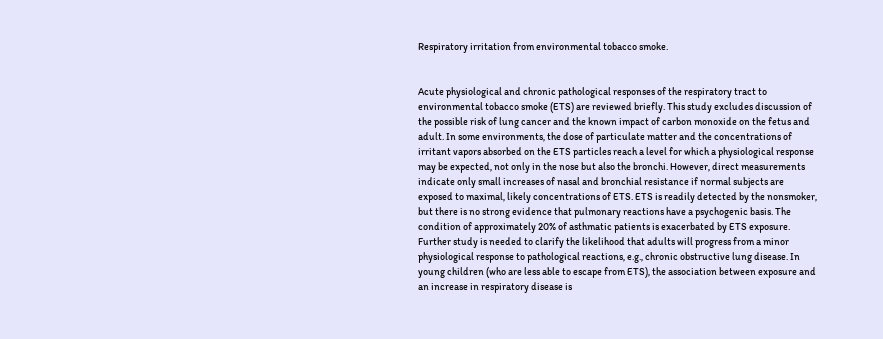Respiratory irritation from environmental tobacco smoke.


Acute physiological and chronic pathological responses of the respiratory tract to environmental tobacco smoke (ETS) are reviewed briefly. This study excludes discussion of the possible risk of lung cancer and the known impact of carbon monoxide on the fetus and adult. In some environments, the dose of particulate matter and the concentrations of irritant vapors absorbed on the ETS particles reach a level for which a physiological response may be expected, not only in the nose but also the bronchi. However, direct measurements indicate only small increases of nasal and bronchial resistance if normal subjects are exposed to maximal, likely concentrations of ETS. ETS is readily detected by the nonsmoker, but there is no strong evidence that pulmonary reactions have a psychogenic basis. The condition of approximately 20% of asthmatic patients is exacerbated by ETS exposure. Further study is needed to clarify the likelihood that adults will progress from a minor physiological response to pathological reactions, e.g., chronic obstructive lung disease. In young children (who are less able to escape from ETS), the association between exposure and an increase in respiratory disease is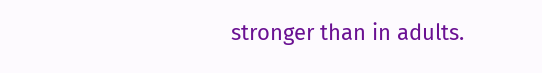stronger than in adults.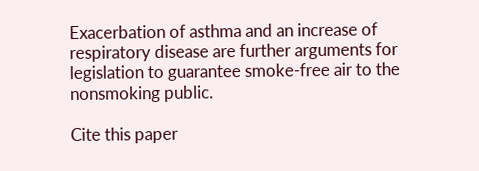Exacerbation of asthma and an increase of respiratory disease are further arguments for legislation to guarantee smoke-free air to the nonsmoking public.

Cite this paper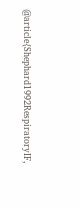@article{Shephard1992RespiratoryIF,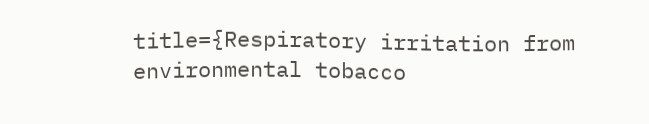title={Respiratory irritation from environmental tobacco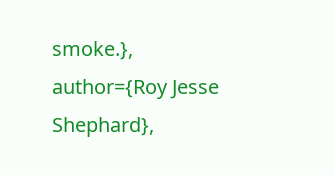smoke.}, author={Roy Jesse Shephard},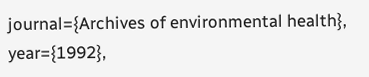journal={Archives of environmental health}, year={1992},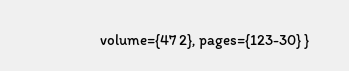volume={47 2}, pages={123-30} }